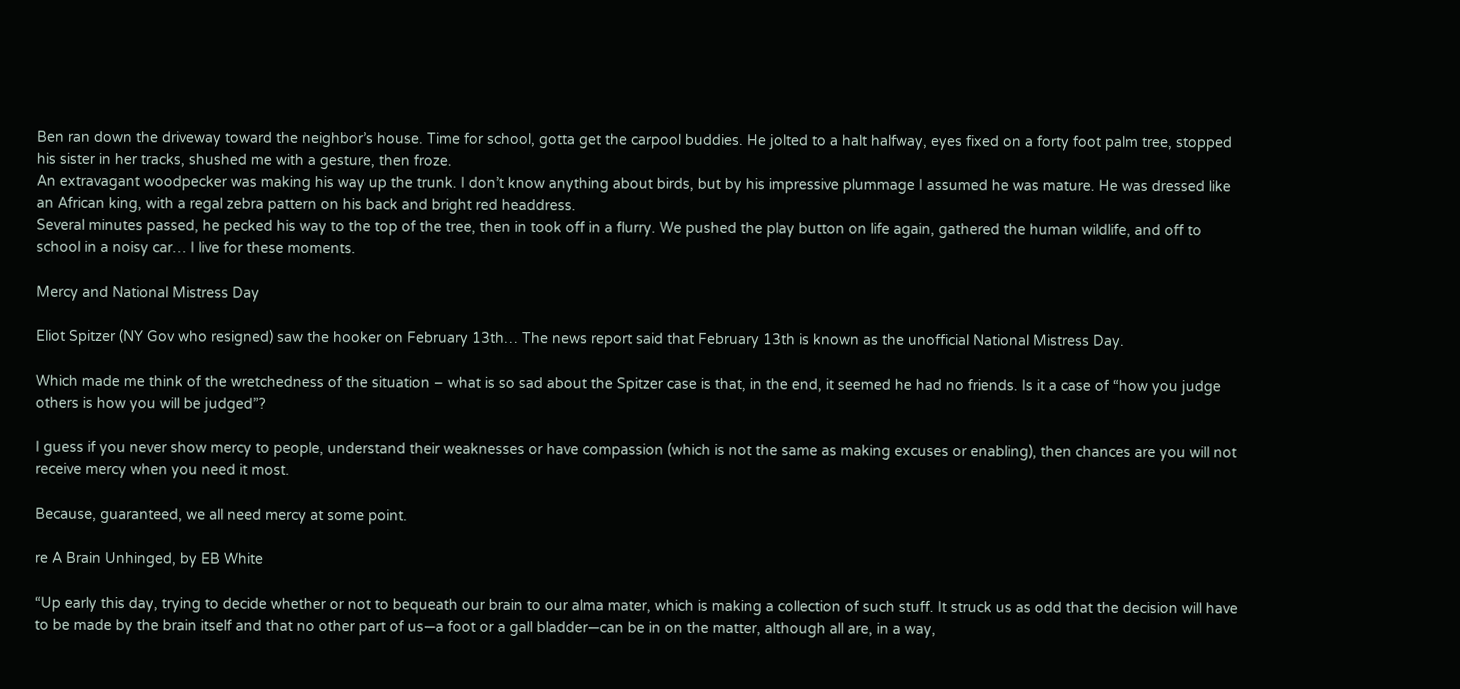Ben ran down the driveway toward the neighbor’s house. Time for school, gotta get the carpool buddies. He jolted to a halt halfway, eyes fixed on a forty foot palm tree, stopped his sister in her tracks, shushed me with a gesture, then froze.
An extravagant woodpecker was making his way up the trunk. I don’t know anything about birds, but by his impressive plummage I assumed he was mature. He was dressed like an African king, with a regal zebra pattern on his back and bright red headdress.
Several minutes passed, he pecked his way to the top of the tree, then in took off in a flurry. We pushed the play button on life again, gathered the human wildlife, and off to school in a noisy car… I live for these moments.

Mercy and National Mistress Day

Eliot Spitzer (NY Gov who resigned) saw the hooker on February 13th… The news report said that February 13th is known as the unofficial National Mistress Day.

Which made me think of the wretchedness of the situation – what is so sad about the Spitzer case is that, in the end, it seemed he had no friends. Is it a case of “how you judge others is how you will be judged”?

I guess if you never show mercy to people, understand their weaknesses or have compassion (which is not the same as making excuses or enabling), then chances are you will not receive mercy when you need it most.

Because, guaranteed, we all need mercy at some point.

re A Brain Unhinged, by EB White

“Up early this day, trying to decide whether or not to bequeath our brain to our alma mater, which is making a collection of such stuff. It struck us as odd that the decision will have to be made by the brain itself and that no other part of us—a foot or a gall bladder—can be in on the matter, although all are, in a way,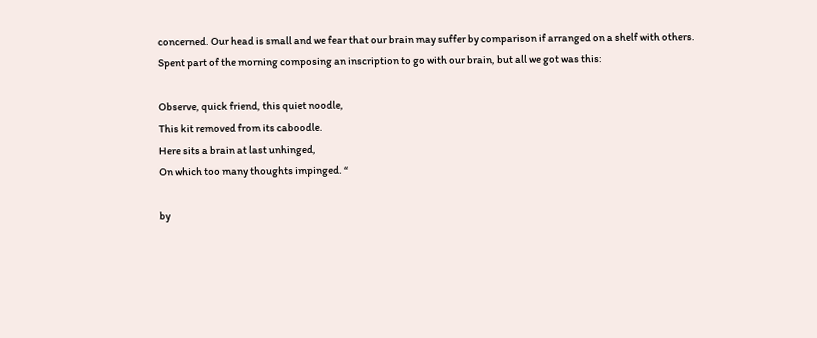concerned. Our head is small and we fear that our brain may suffer by comparison if arranged on a shelf with others. Spent part of the morning composing an inscription to go with our brain, but all we got was this:

Observe, quick friend, this quiet noodle,
This kit removed from its caboodle.
Here sits a brain at last unhinged,
On which too many thoughts impinged. “

by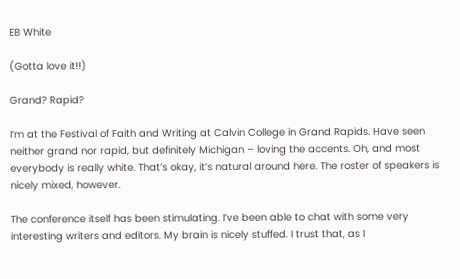EB White

(Gotta love it!!)

Grand? Rapid?

I’m at the Festival of Faith and Writing at Calvin College in Grand Rapids. Have seen neither grand nor rapid, but definitely Michigan – loving the accents. Oh, and most everybody is really white. That’s okay, it’s natural around here. The roster of speakers is nicely mixed, however.

The conference itself has been stimulating. I’ve been able to chat with some very interesting writers and editors. My brain is nicely stuffed. I trust that, as I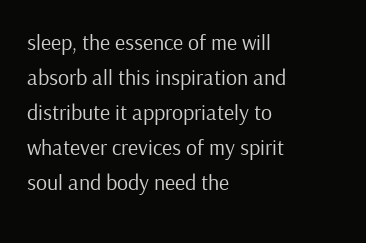sleep, the essence of me will absorb all this inspiration and distribute it appropriately to whatever crevices of my spirit soul and body need the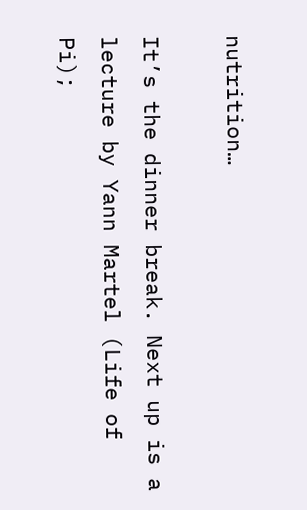nutrition…

It’s the dinner break. Next up is a lecture by Yann Martel (Life of Pi);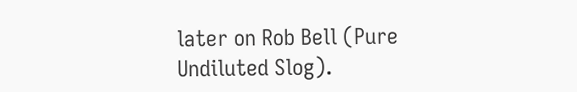later on Rob Bell (Pure Undiluted Slog).